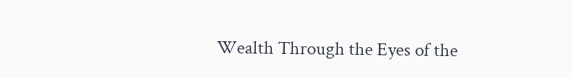Wealth Through the Eyes of the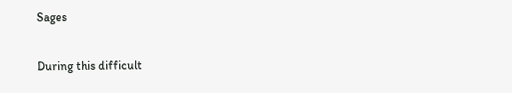Sages

During this difficult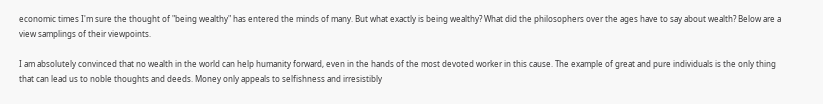economic times I'm sure the thought of "being wealthy" has entered the minds of many. But what exactly is being wealthy? What did the philosophers over the ages have to say about wealth? Below are a view samplings of their viewpoints.

I am absolutely convinced that no wealth in the world can help humanity forward, even in the hands of the most devoted worker in this cause. The example of great and pure individuals is the only thing that can lead us to noble thoughts and deeds. Money only appeals to selfishness and irresistibly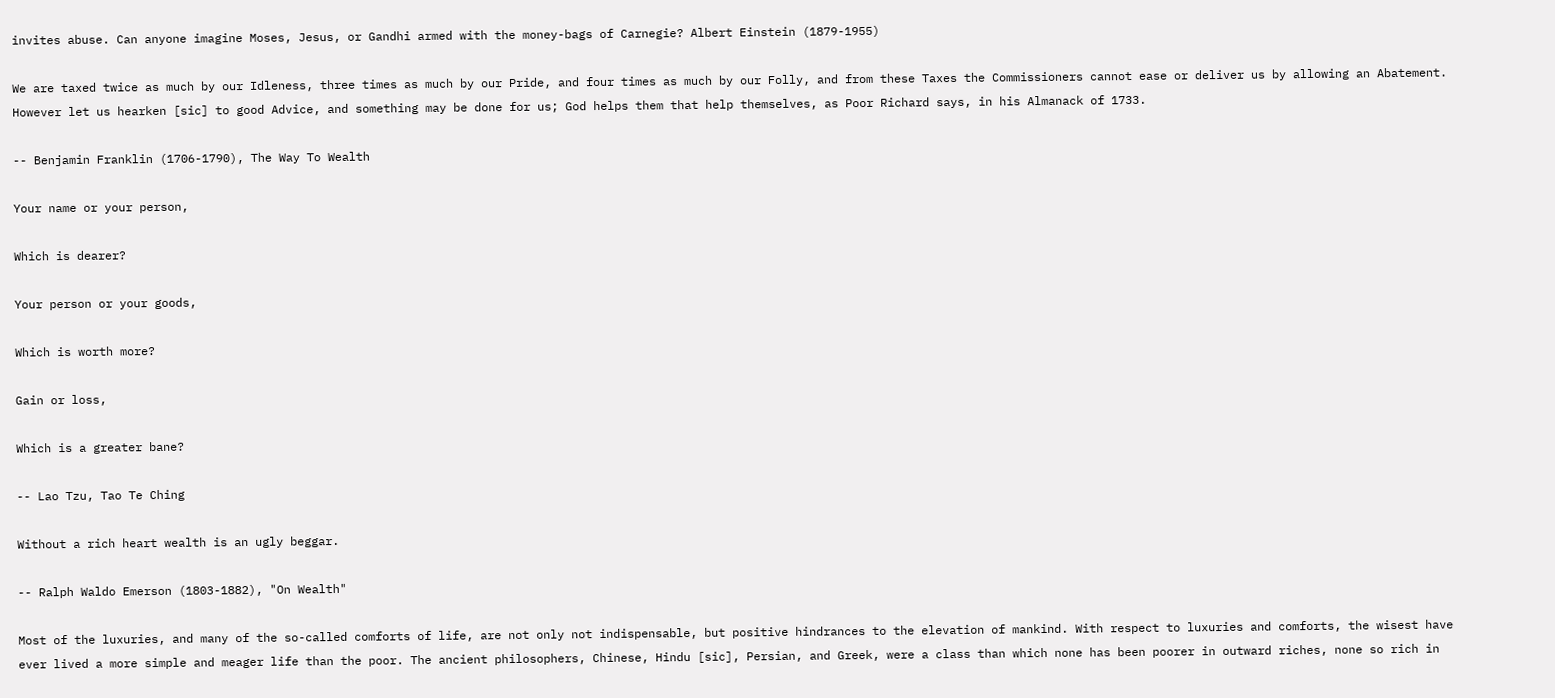invites abuse. Can anyone imagine Moses, Jesus, or Gandhi armed with the money-bags of Carnegie? Albert Einstein (1879-1955)

We are taxed twice as much by our Idleness, three times as much by our Pride, and four times as much by our Folly, and from these Taxes the Commissioners cannot ease or deliver us by allowing an Abatement. However let us hearken [sic] to good Advice, and something may be done for us; God helps them that help themselves, as Poor Richard says, in his Almanack of 1733.

-- Benjamin Franklin (1706-1790), The Way To Wealth

Your name or your person,

Which is dearer?

Your person or your goods,

Which is worth more?

Gain or loss,

Which is a greater bane?

-- Lao Tzu, Tao Te Ching

Without a rich heart wealth is an ugly beggar.

-- Ralph Waldo Emerson (1803-1882), "On Wealth"

Most of the luxuries, and many of the so-called comforts of life, are not only not indispensable, but positive hindrances to the elevation of mankind. With respect to luxuries and comforts, the wisest have ever lived a more simple and meager life than the poor. The ancient philosophers, Chinese, Hindu [sic], Persian, and Greek, were a class than which none has been poorer in outward riches, none so rich in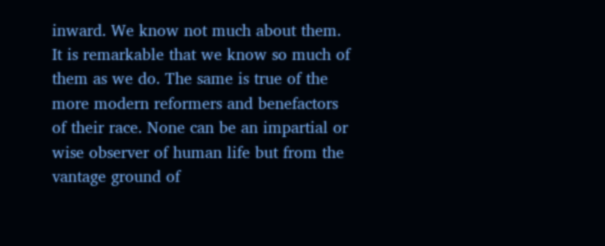inward. We know not much about them. It is remarkable that we know so much of them as we do. The same is true of the more modern reformers and benefactors of their race. None can be an impartial or wise observer of human life but from the vantage ground of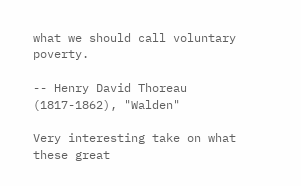what we should call voluntary poverty.

-- Henry David Thoreau (1817-1862), "Walden"

Very interesting take on what these great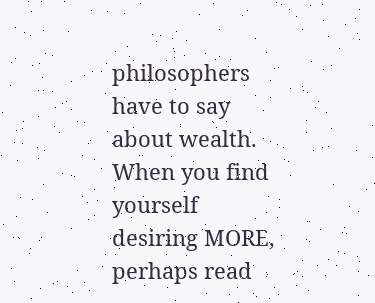philosophers have to say about wealth. When you find yourself desiring MORE, perhaps read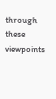through these viewpoints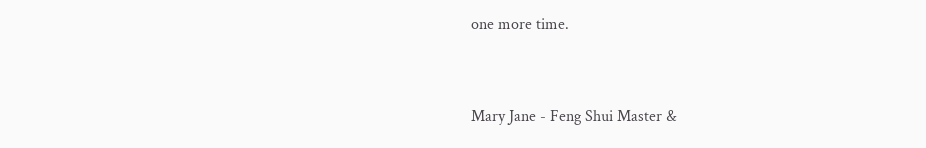one more time.


Mary Jane - Feng Shui Master &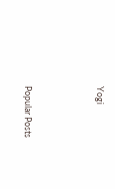Yogi



Popular Posts